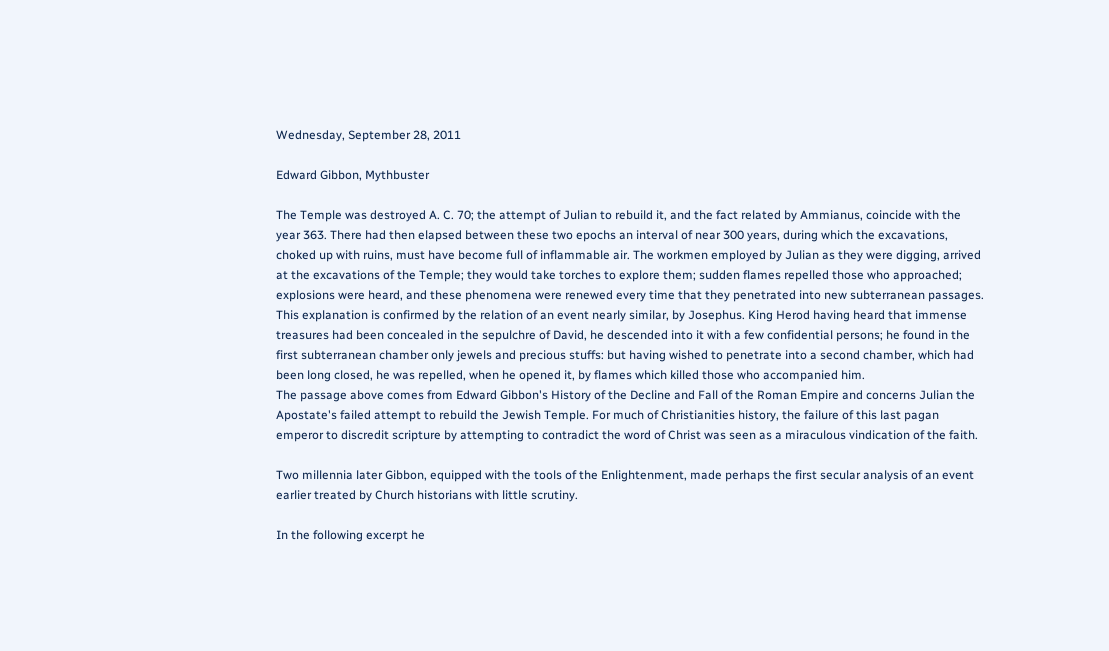Wednesday, September 28, 2011

Edward Gibbon, Mythbuster

The Temple was destroyed A. C. 70; the attempt of Julian to rebuild it, and the fact related by Ammianus, coincide with the year 363. There had then elapsed between these two epochs an interval of near 300 years, during which the excavations, choked up with ruins, must have become full of inflammable air. The workmen employed by Julian as they were digging, arrived at the excavations of the Temple; they would take torches to explore them; sudden flames repelled those who approached; explosions were heard, and these phenomena were renewed every time that they penetrated into new subterranean passages. This explanation is confirmed by the relation of an event nearly similar, by Josephus. King Herod having heard that immense treasures had been concealed in the sepulchre of David, he descended into it with a few confidential persons; he found in the first subterranean chamber only jewels and precious stuffs: but having wished to penetrate into a second chamber, which had been long closed, he was repelled, when he opened it, by flames which killed those who accompanied him.
The passage above comes from Edward Gibbon's History of the Decline and Fall of the Roman Empire and concerns Julian the Apostate's failed attempt to rebuild the Jewish Temple. For much of Christianities history, the failure of this last pagan emperor to discredit scripture by attempting to contradict the word of Christ was seen as a miraculous vindication of the faith.

Two millennia later Gibbon, equipped with the tools of the Enlightenment, made perhaps the first secular analysis of an event earlier treated by Church historians with little scrutiny.

In the following excerpt he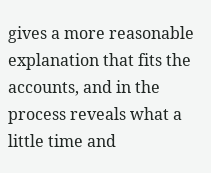gives a more reasonable explanation that fits the accounts, and in the process reveals what a little time and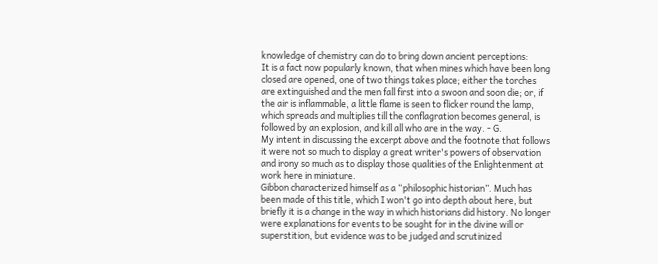knowledge of chemistry can do to bring down ancient perceptions:
It is a fact now popularly known, that when mines which have been long closed are opened, one of two things takes place; either the torches are extinguished and the men fall first into a swoon and soon die; or, if the air is inflammable, a little flame is seen to flicker round the lamp, which spreads and multiplies till the conflagration becomes general, is followed by an explosion, and kill all who are in the way. - G.
My intent in discussing the excerpt above and the footnote that follows it were not so much to display a great writer's powers of observation and irony so much as to display those qualities of the Enlightenment at work here in miniature.
Gibbon characterized himself as a “philosophic historian”. Much has been made of this title, which I won't go into depth about here, but briefly it is a change in the way in which historians did history. No longer were explanations for events to be sought for in the divine will or superstition, but evidence was to be judged and scrutinized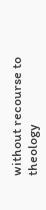without recourse to theology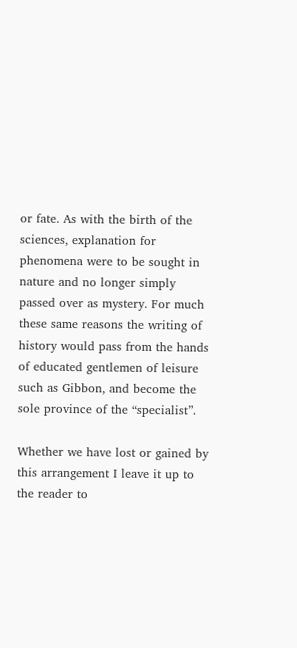or fate. As with the birth of the sciences, explanation for phenomena were to be sought in nature and no longer simply passed over as mystery. For much these same reasons the writing of history would pass from the hands of educated gentlemen of leisure such as Gibbon, and become the sole province of the “specialist”.

Whether we have lost or gained by this arrangement I leave it up to the reader to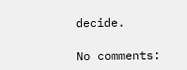decide.

No comments: